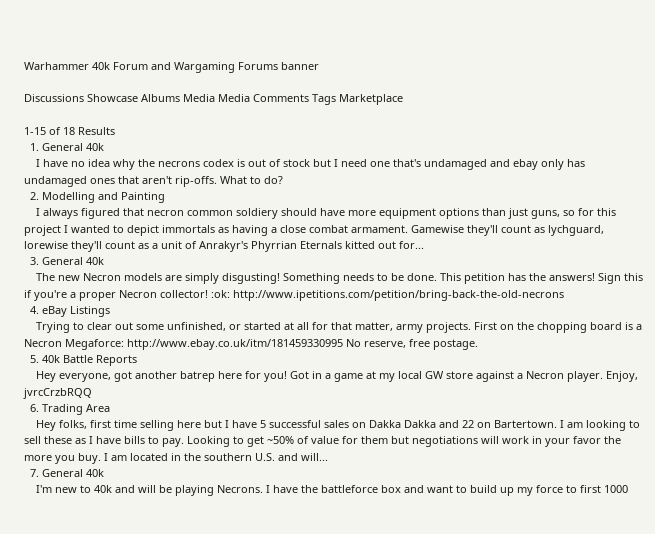Warhammer 40k Forum and Wargaming Forums banner

Discussions Showcase Albums Media Media Comments Tags Marketplace

1-15 of 18 Results
  1. General 40k
    I have no idea why the necrons codex is out of stock but I need one that's undamaged and ebay only has undamaged ones that aren't rip-offs. What to do?
  2. Modelling and Painting
    I always figured that necron common soldiery should have more equipment options than just guns, so for this project I wanted to depict immortals as having a close combat armament. Gamewise they'll count as lychguard, lorewise they'll count as a unit of Anrakyr's Phyrrian Eternals kitted out for...
  3. General 40k
    The new Necron models are simply disgusting! Something needs to be done. This petition has the answers! Sign this if you're a proper Necron collector! :ok: http://www.ipetitions.com/petition/bring-back-the-old-necrons
  4. eBay Listings
    Trying to clear out some unfinished, or started at all for that matter, army projects. First on the chopping board is a Necron Megaforce: http://www.ebay.co.uk/itm/181459330995 No reserve, free postage.
  5. 40k Battle Reports
    Hey everyone, got another batrep here for you! Got in a game at my local GW store against a Necron player. Enjoy, jvrcCrzbRQQ
  6. Trading Area
    Hey folks, first time selling here but I have 5 successful sales on Dakka Dakka and 22 on Bartertown. I am looking to sell these as I have bills to pay. Looking to get ~50% of value for them but negotiations will work in your favor the more you buy. I am located in the southern U.S. and will...
  7. General 40k
    I'm new to 40k and will be playing Necrons. I have the battleforce box and want to build up my force to first 1000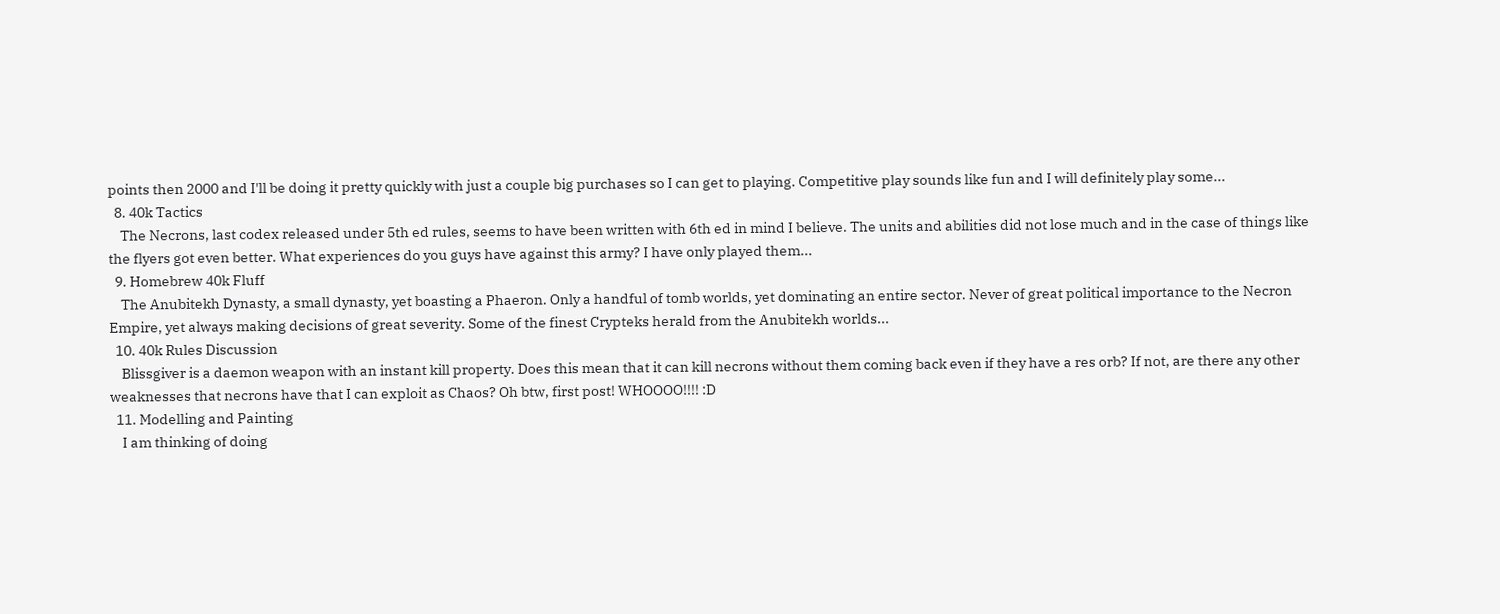points then 2000 and I'll be doing it pretty quickly with just a couple big purchases so I can get to playing. Competitive play sounds like fun and I will definitely play some...
  8. 40k Tactics
    The Necrons, last codex released under 5th ed rules, seems to have been written with 6th ed in mind I believe. The units and abilities did not lose much and in the case of things like the flyers got even better. What experiences do you guys have against this army? I have only played them...
  9. Homebrew 40k Fluff
    The Anubitekh Dynasty, a small dynasty, yet boasting a Phaeron. Only a handful of tomb worlds, yet dominating an entire sector. Never of great political importance to the Necron Empire, yet always making decisions of great severity. Some of the finest Crypteks herald from the Anubitekh worlds...
  10. 40k Rules Discussion
    Blissgiver is a daemon weapon with an instant kill property. Does this mean that it can kill necrons without them coming back even if they have a res orb? If not, are there any other weaknesses that necrons have that I can exploit as Chaos? Oh btw, first post! WHOOOO!!!! :D
  11. Modelling and Painting
    I am thinking of doing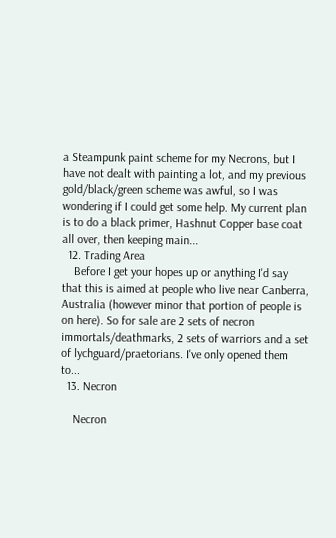a Steampunk paint scheme for my Necrons, but I have not dealt with painting a lot, and my previous gold/black/green scheme was awful, so I was wondering if I could get some help. My current plan is to do a black primer, Hashnut Copper base coat all over, then keeping main...
  12. Trading Area
    Before I get your hopes up or anything I'd say that this is aimed at people who live near Canberra, Australia (however minor that portion of people is on here). So for sale are 2 sets of necron immortals/deathmarks, 2 sets of warriors and a set of lychguard/praetorians. I've only opened them to...
  13. Necron

    Necron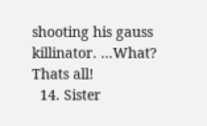shooting his gauss killinator. ...What? Thats all!
  14. Sister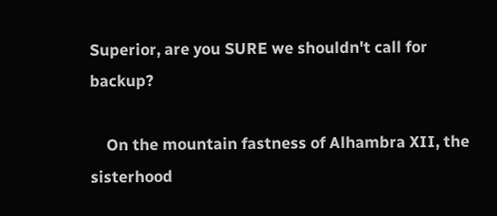Superior, are you SURE we shouldn't call for backup?

    On the mountain fastness of Alhambra XII, the sisterhood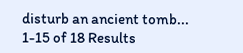disturb an ancient tomb...
1-15 of 18 Results